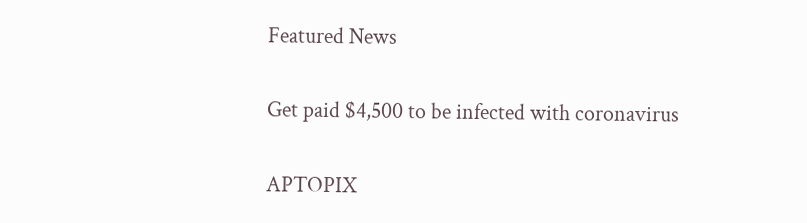Featured News

Get paid $4,500 to be infected with coronavirus

APTOPIX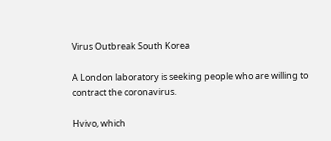Virus Outbreak South Korea

A London laboratory is seeking people who are willing to contract the coronavirus.

Hvivo, which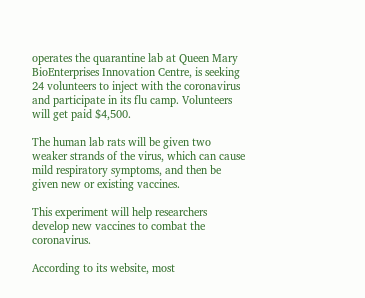operates the quarantine lab at Queen Mary BioEnterprises Innovation Centre, is seeking 24 volunteers to inject with the coronavirus and participate in its flu camp. Volunteers will get paid $4,500.

The human lab rats will be given two weaker strands of the virus, which can cause mild respiratory symptoms, and then be given new or existing vaccines.

This experiment will help researchers develop new vaccines to combat the coronavirus.

According to its website, most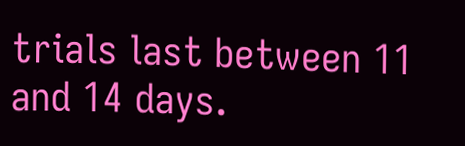trials last between 11 and 14 days.